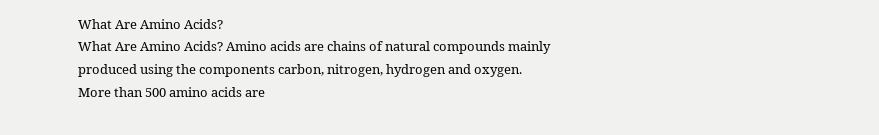What Are Amino Acids?
What Are Amino Acids? Amino acids are chains of natural compounds mainly produced using the components carbon, nitrogen, hydrogen and oxygen. More than 500 amino acids are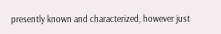presently known and characterized, however just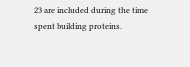23 are included during the time spent building proteins.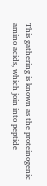This gathering is known as the proteinogenic amino acids, which join into peptide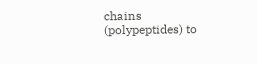chains (polypeptides) to